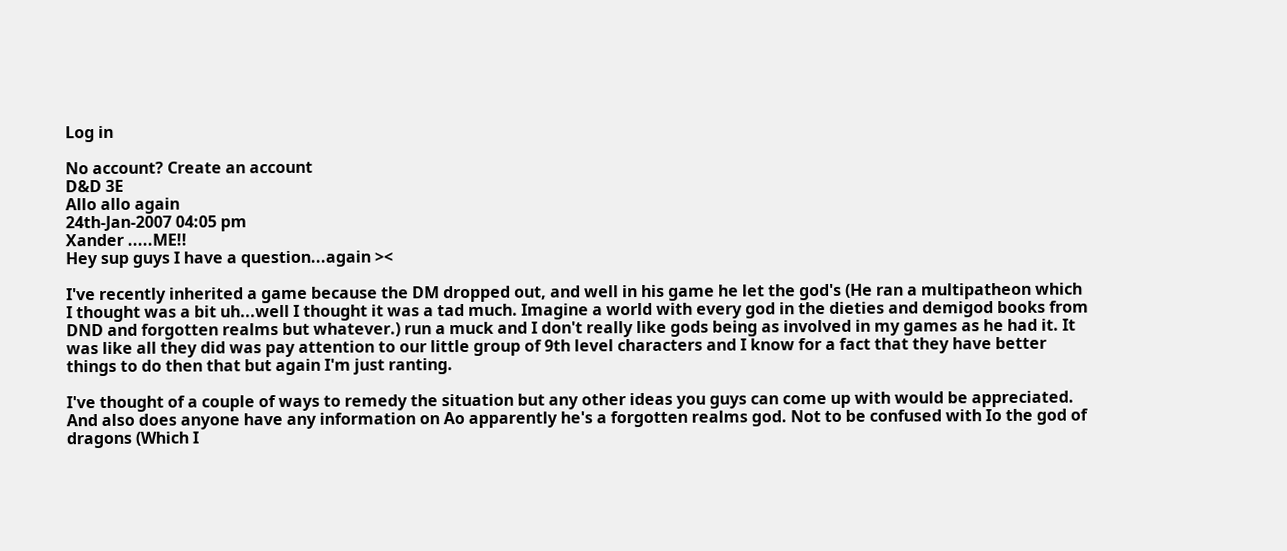Log in

No account? Create an account
D&D 3E
Allo allo again
24th-Jan-2007 04:05 pm
Xander .....ME!!
Hey sup guys I have a question...again ><

I've recently inherited a game because the DM dropped out, and well in his game he let the god's (He ran a multipatheon which I thought was a bit uh...well I thought it was a tad much. Imagine a world with every god in the dieties and demigod books from DND and forgotten realms but whatever.) run a muck and I don't really like gods being as involved in my games as he had it. It was like all they did was pay attention to our little group of 9th level characters and I know for a fact that they have better things to do then that but again I'm just ranting.

I've thought of a couple of ways to remedy the situation but any other ideas you guys can come up with would be appreciated. And also does anyone have any information on Ao apparently he's a forgotten realms god. Not to be confused with Io the god of dragons (Which I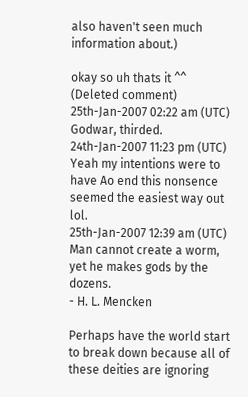also haven't seen much information about.)

okay so uh thats it ^^
(Deleted comment)
25th-Jan-2007 02:22 am (UTC)
Godwar, thirded.
24th-Jan-2007 11:23 pm (UTC)
Yeah my intentions were to have Ao end this nonsence seemed the easiest way out lol.
25th-Jan-2007 12:39 am (UTC)
Man cannot create a worm, yet he makes gods by the dozens.
- H. L. Mencken

Perhaps have the world start to break down because all of these deities are ignoring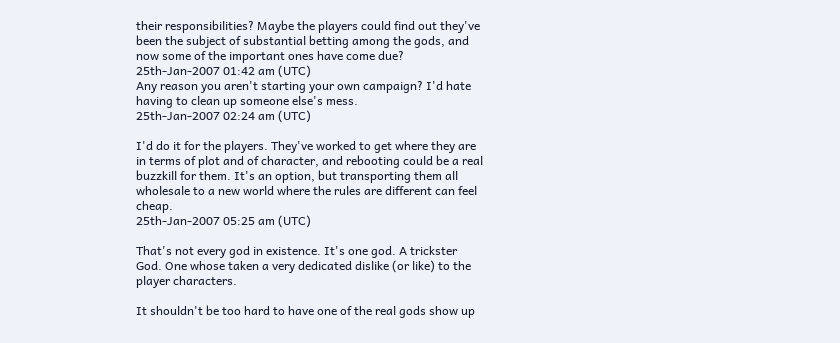their responsibilities? Maybe the players could find out they've been the subject of substantial betting among the gods, and now some of the important ones have come due?
25th-Jan-2007 01:42 am (UTC)
Any reason you aren't starting your own campaign? I'd hate having to clean up someone else's mess.
25th-Jan-2007 02:24 am (UTC)

I'd do it for the players. They've worked to get where they are in terms of plot and of character, and rebooting could be a real buzzkill for them. It's an option, but transporting them all wholesale to a new world where the rules are different can feel cheap.
25th-Jan-2007 05:25 am (UTC)

That's not every god in existence. It's one god. A trickster God. One whose taken a very dedicated dislike (or like) to the player characters.

It shouldn't be too hard to have one of the real gods show up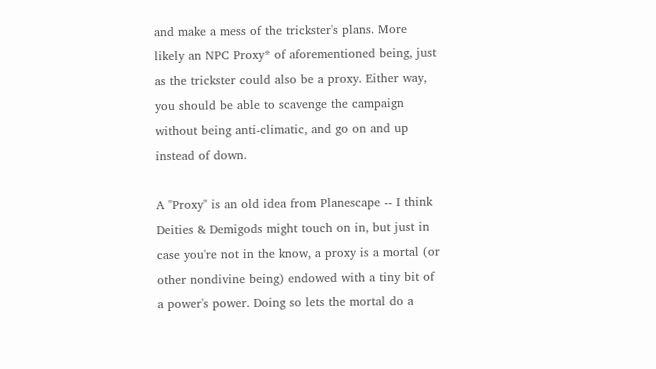and make a mess of the trickster's plans. More likely an NPC Proxy* of aforementioned being, just as the trickster could also be a proxy. Either way, you should be able to scavenge the campaign without being anti-climatic, and go on and up instead of down.

A "Proxy" is an old idea from Planescape -- I think Deities & Demigods might touch on in, but just in case you're not in the know, a proxy is a mortal (or other nondivine being) endowed with a tiny bit of a power's power. Doing so lets the mortal do a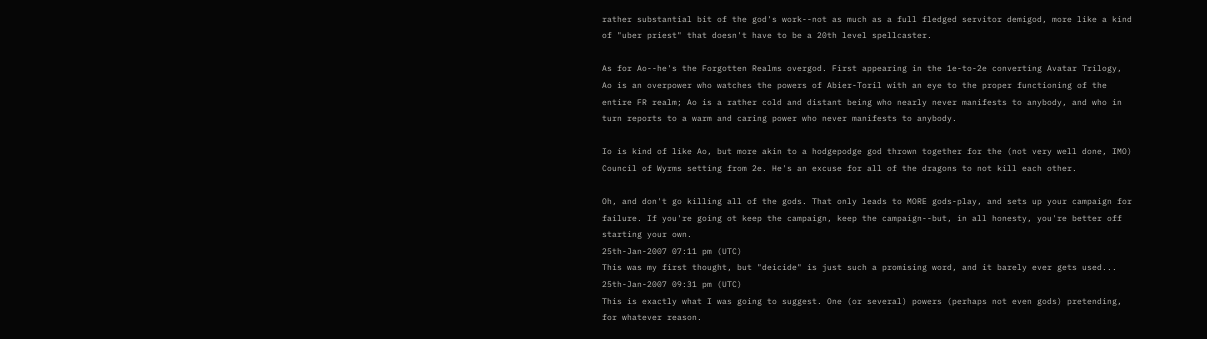rather substantial bit of the god's work--not as much as a full fledged servitor demigod, more like a kind of "uber priest" that doesn't have to be a 20th level spellcaster.

As for Ao--he's the Forgotten Realms overgod. First appearing in the 1e-to-2e converting Avatar Trilogy, Ao is an overpower who watches the powers of Abier-Toril with an eye to the proper functioning of the entire FR realm; Ao is a rather cold and distant being who nearly never manifests to anybody, and who in turn reports to a warm and caring power who never manifests to anybody.

Io is kind of like Ao, but more akin to a hodgepodge god thrown together for the (not very well done, IMO) Council of Wyrms setting from 2e. He's an excuse for all of the dragons to not kill each other.

Oh, and don't go killing all of the gods. That only leads to MORE gods-play, and sets up your campaign for failure. If you're going ot keep the campaign, keep the campaign--but, in all honesty, you're better off starting your own.
25th-Jan-2007 07:11 pm (UTC)
This was my first thought, but "deicide" is just such a promising word, and it barely ever gets used...
25th-Jan-2007 09:31 pm (UTC)
This is exactly what I was going to suggest. One (or several) powers (perhaps not even gods) pretending, for whatever reason.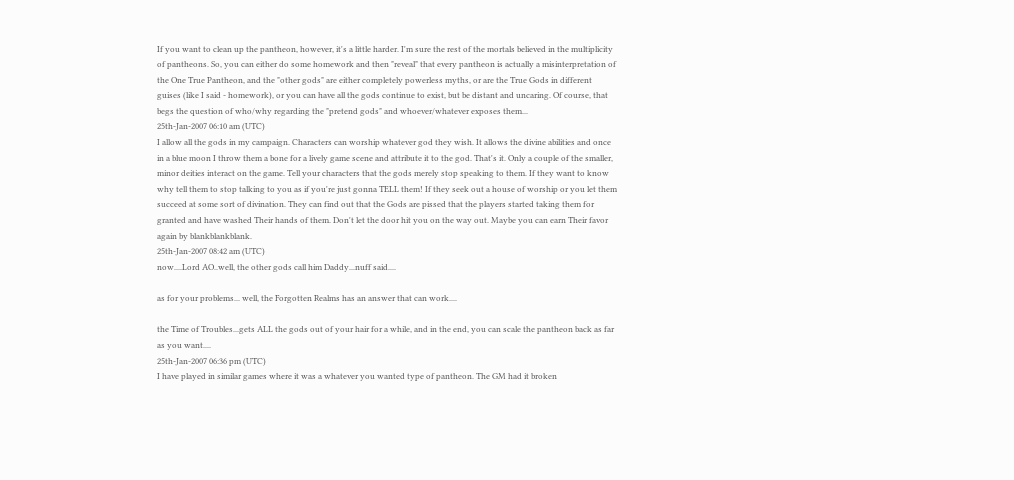If you want to clean up the pantheon, however, it's a little harder. I'm sure the rest of the mortals believed in the multiplicity of pantheons. So, you can either do some homework and then "reveal" that every pantheon is actually a misinterpretation of the One True Pantheon, and the "other gods" are either completely powerless myths, or are the True Gods in different guises (like I said - homework), or you can have all the gods continue to exist, but be distant and uncaring. Of course, that begs the question of who/why regarding the "pretend gods" and whoever/whatever exposes them...
25th-Jan-2007 06:10 am (UTC)
I allow all the gods in my campaign. Characters can worship whatever god they wish. It allows the divine abilities and once in a blue moon I throw them a bone for a lively game scene and attribute it to the god. That's it. Only a couple of the smaller, minor deities interact on the game. Tell your characters that the gods merely stop speaking to them. If they want to know why tell them to stop talking to you as if you're just gonna TELL them! If they seek out a house of worship or you let them succeed at some sort of divination. They can find out that the Gods are pissed that the players started taking them for granted and have washed Their hands of them. Don't let the door hit you on the way out. Maybe you can earn Their favor again by blankblankblank.
25th-Jan-2007 08:42 am (UTC)
now....Lord AO..well, the other gods call him Daddy...nuff said....

as for your problems... well, the Forgotten Realms has an answer that can work....

the Time of Troubles...gets ALL the gods out of your hair for a while, and in the end, you can scale the pantheon back as far as you want....
25th-Jan-2007 06:36 pm (UTC)
I have played in similar games where it was a whatever you wanted type of pantheon. The GM had it broken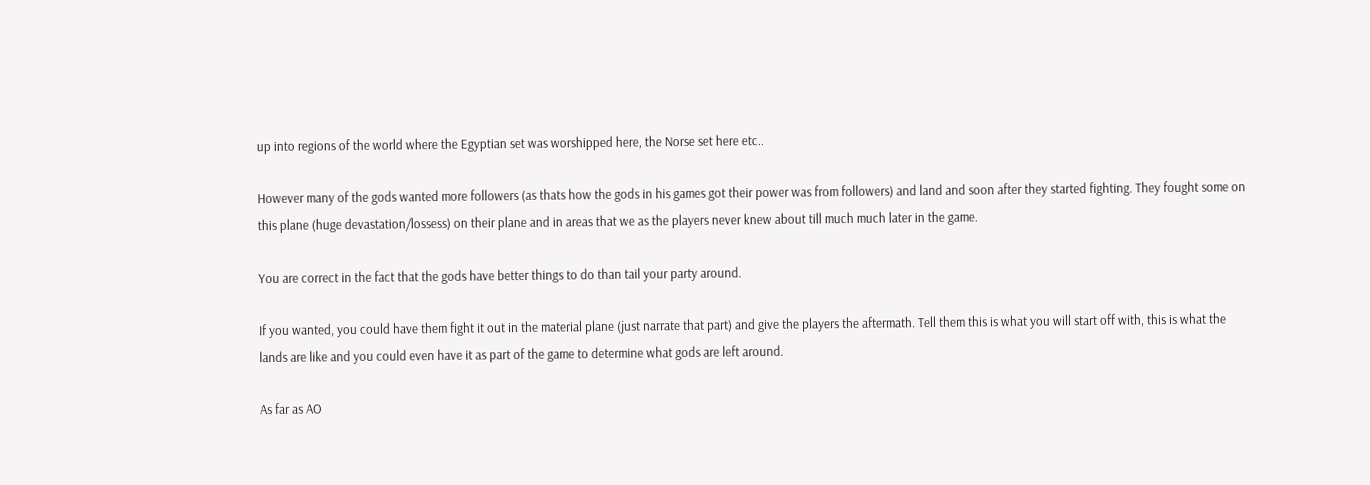up into regions of the world where the Egyptian set was worshipped here, the Norse set here etc..

However many of the gods wanted more followers (as thats how the gods in his games got their power was from followers) and land and soon after they started fighting. They fought some on this plane (huge devastation/lossess) on their plane and in areas that we as the players never knew about till much much later in the game.

You are correct in the fact that the gods have better things to do than tail your party around.

If you wanted, you could have them fight it out in the material plane (just narrate that part) and give the players the aftermath. Tell them this is what you will start off with, this is what the lands are like and you could even have it as part of the game to determine what gods are left around.

As far as AO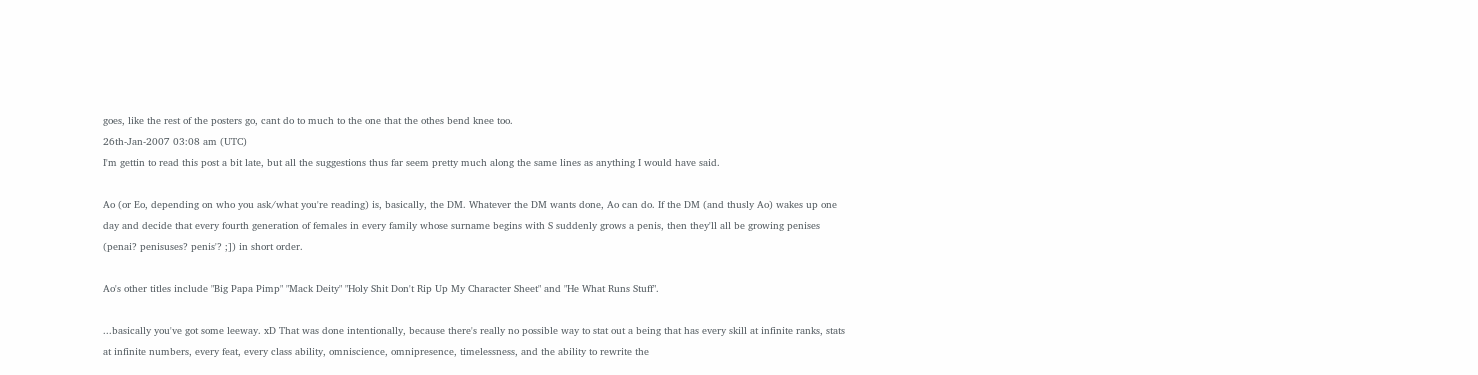goes, like the rest of the posters go, cant do to much to the one that the othes bend knee too.
26th-Jan-2007 03:08 am (UTC)
I'm gettin to read this post a bit late, but all the suggestions thus far seem pretty much along the same lines as anything I would have said.

Ao (or Eo, depending on who you ask/what you're reading) is, basically, the DM. Whatever the DM wants done, Ao can do. If the DM (and thusly Ao) wakes up one day and decide that every fourth generation of females in every family whose surname begins with S suddenly grows a penis, then they'll all be growing penises (penai? penisuses? penis'? ;]) in short order.

Ao's other titles include "Big Papa Pimp" "Mack Deity" "Holy Shit Don't Rip Up My Character Sheet" and "He What Runs Stuff".

...basically you've got some leeway. xD That was done intentionally, because there's really no possible way to stat out a being that has every skill at infinite ranks, stats at infinite numbers, every feat, every class ability, omniscience, omnipresence, timelessness, and the ability to rewrite the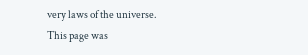very laws of the universe.
This page was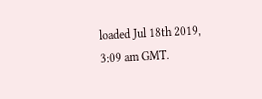loaded Jul 18th 2019, 3:09 am GMT.